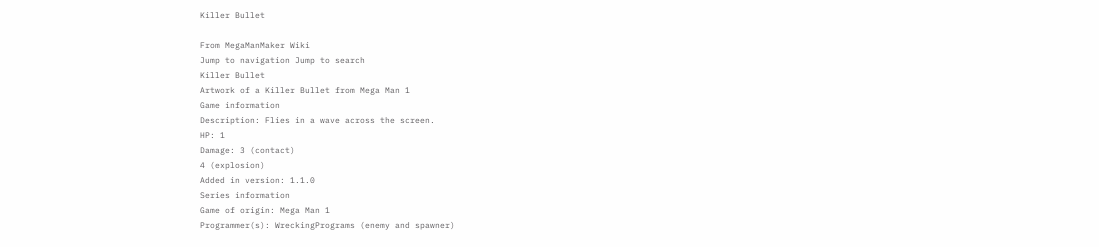Killer Bullet

From MegaManMaker Wiki
Jump to navigation Jump to search
Killer Bullet
Artwork of a Killer Bullet from Mega Man 1
Game information
Description: Flies in a wave across the screen.
HP: 1
Damage: 3 (contact)
4 (explosion)
Added in version: 1.1.0
Series information
Game of origin: Mega Man 1
Programmer(s): WreckingPrograms (enemy and spawner)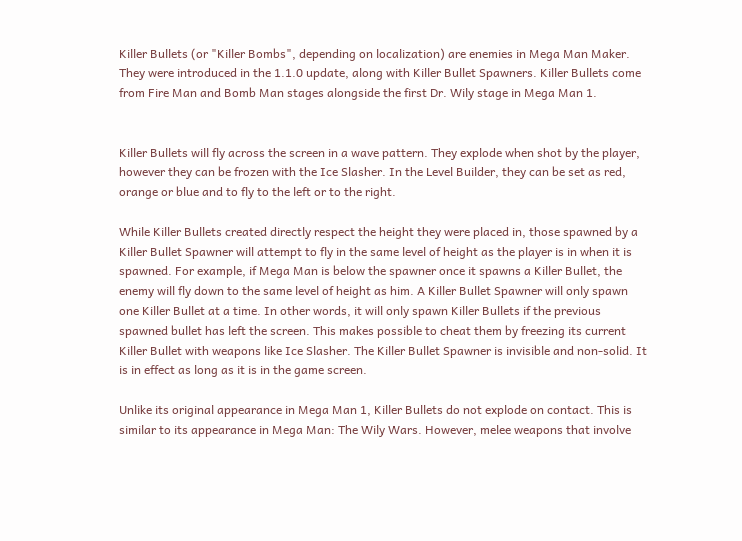Killer Bullets (or "Killer Bombs", depending on localization) are enemies in Mega Man Maker. They were introduced in the 1.1.0 update, along with Killer Bullet Spawners. Killer Bullets come from Fire Man and Bomb Man stages alongside the first Dr. Wily stage in Mega Man 1.


Killer Bullets will fly across the screen in a wave pattern. They explode when shot by the player, however they can be frozen with the Ice Slasher. In the Level Builder, they can be set as red, orange or blue and to fly to the left or to the right.

While Killer Bullets created directly respect the height they were placed in, those spawned by a Killer Bullet Spawner will attempt to fly in the same level of height as the player is in when it is spawned. For example, if Mega Man is below the spawner once it spawns a Killer Bullet, the enemy will fly down to the same level of height as him. A Killer Bullet Spawner will only spawn one Killer Bullet at a time. In other words, it will only spawn Killer Bullets if the previous spawned bullet has left the screen. This makes possible to cheat them by freezing its current Killer Bullet with weapons like Ice Slasher. The Killer Bullet Spawner is invisible and non-solid. It is in effect as long as it is in the game screen.

Unlike its original appearance in Mega Man 1, Killer Bullets do not explode on contact. This is similar to its appearance in Mega Man: The Wily Wars. However, melee weapons that involve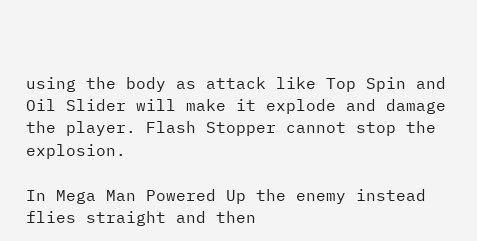using the body as attack like Top Spin and Oil Slider will make it explode and damage the player. Flash Stopper cannot stop the explosion.

In Mega Man Powered Up the enemy instead flies straight and then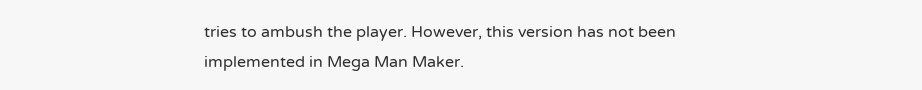tries to ambush the player. However, this version has not been implemented in Mega Man Maker.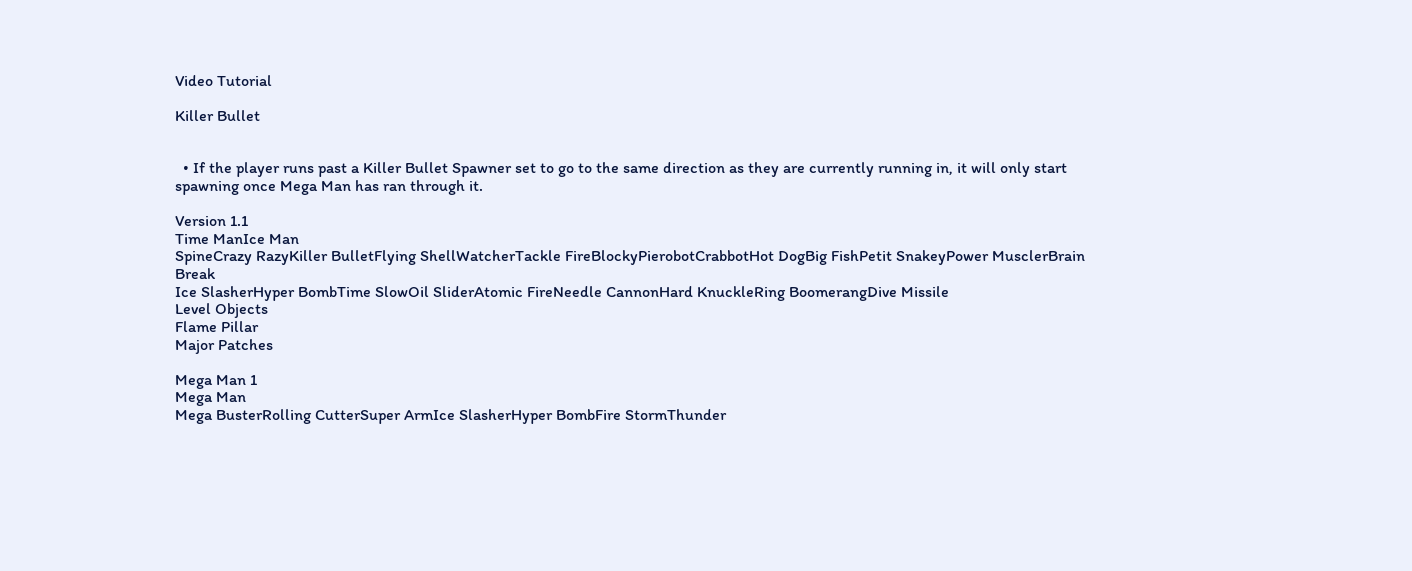Video Tutorial

Killer Bullet


  • If the player runs past a Killer Bullet Spawner set to go to the same direction as they are currently running in, it will only start spawning once Mega Man has ran through it.

Version 1.1
Time ManIce Man
SpineCrazy RazyKiller BulletFlying ShellWatcherTackle FireBlockyPierobotCrabbotHot DogBig FishPetit SnakeyPower MusclerBrain Break
Ice SlasherHyper BombTime SlowOil SliderAtomic FireNeedle CannonHard KnuckleRing BoomerangDive Missile
Level Objects
Flame Pillar
Major Patches

Mega Man 1
Mega Man
Mega BusterRolling CutterSuper ArmIce SlasherHyper BombFire StormThunder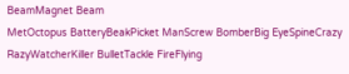BeamMagnet Beam
MetOctopus BatteryBeakPicket ManScrew BomberBig EyeSpineCrazy RazyWatcherKiller BulletTackle FireFlying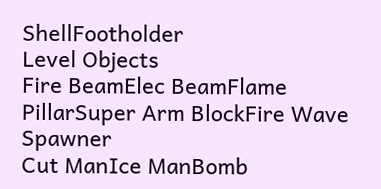ShellFootholder
Level Objects
Fire BeamElec BeamFlame PillarSuper Arm BlockFire Wave Spawner
Cut ManIce ManBomb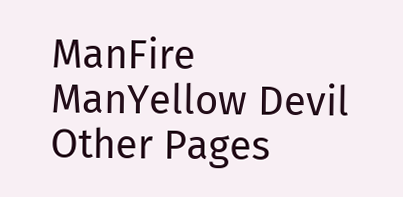ManFire ManYellow Devil
Other Pages